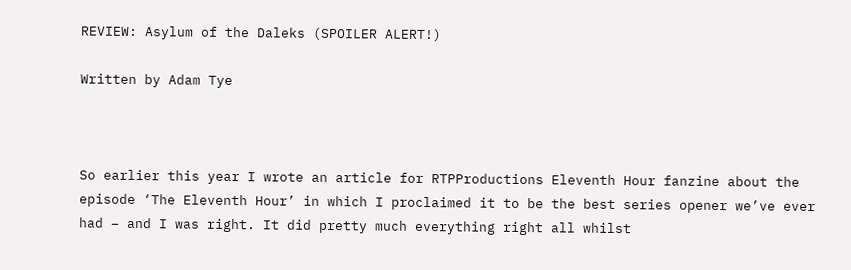REVIEW: Asylum of the Daleks (SPOILER ALERT!)

Written by Adam Tye



So earlier this year I wrote an article for RTPProductions Eleventh Hour fanzine about the episode ‘The Eleventh Hour’ in which I proclaimed it to be the best series opener we’ve ever had – and I was right. It did pretty much everything right all whilst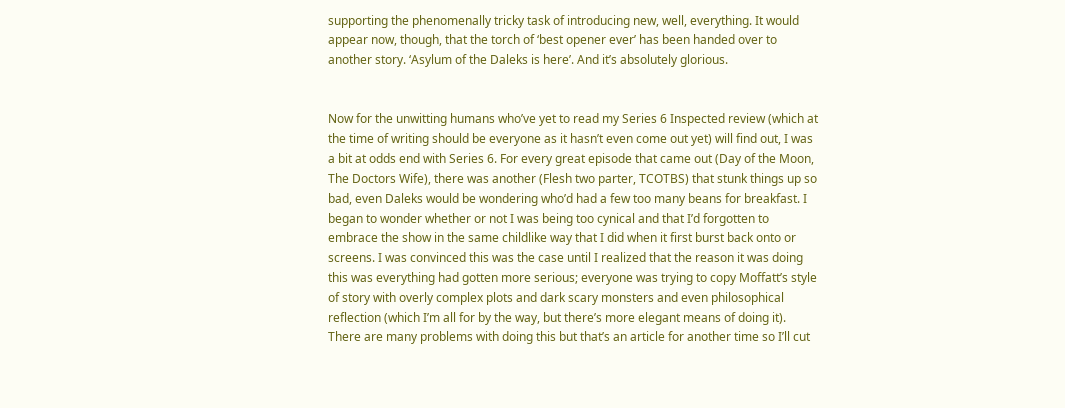supporting the phenomenally tricky task of introducing new, well, everything. It would appear now, though, that the torch of ‘best opener ever’ has been handed over to another story. ‘Asylum of the Daleks is here’. And it’s absolutely glorious.


Now for the unwitting humans who’ve yet to read my Series 6 Inspected review (which at the time of writing should be everyone as it hasn’t even come out yet) will find out, I was a bit at odds end with Series 6. For every great episode that came out (Day of the Moon, The Doctors Wife), there was another (Flesh two parter, TCOTBS) that stunk things up so bad, even Daleks would be wondering who’d had a few too many beans for breakfast. I began to wonder whether or not I was being too cynical and that I’d forgotten to embrace the show in the same childlike way that I did when it first burst back onto or screens. I was convinced this was the case until I realized that the reason it was doing this was everything had gotten more serious; everyone was trying to copy Moffatt’s style of story with overly complex plots and dark scary monsters and even philosophical reflection (which I’m all for by the way, but there’s more elegant means of doing it). There are many problems with doing this but that’s an article for another time so I’ll cut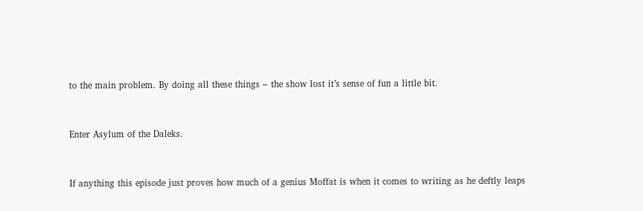to the main problem. By doing all these things – the show lost it’s sense of fun a little bit.


Enter Asylum of the Daleks.


If anything this episode just proves how much of a genius Moffat is when it comes to writing as he deftly leaps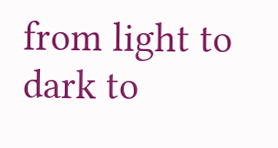from light to dark to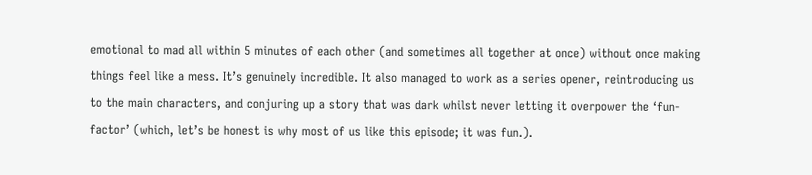emotional to mad all within 5 minutes of each other (and sometimes all together at once) without once making things feel like a mess. It’s genuinely incredible. It also managed to work as a series opener, reintroducing us to the main characters, and conjuring up a story that was dark whilst never letting it overpower the ‘fun-factor’ (which, let’s be honest is why most of us like this episode; it was fun.).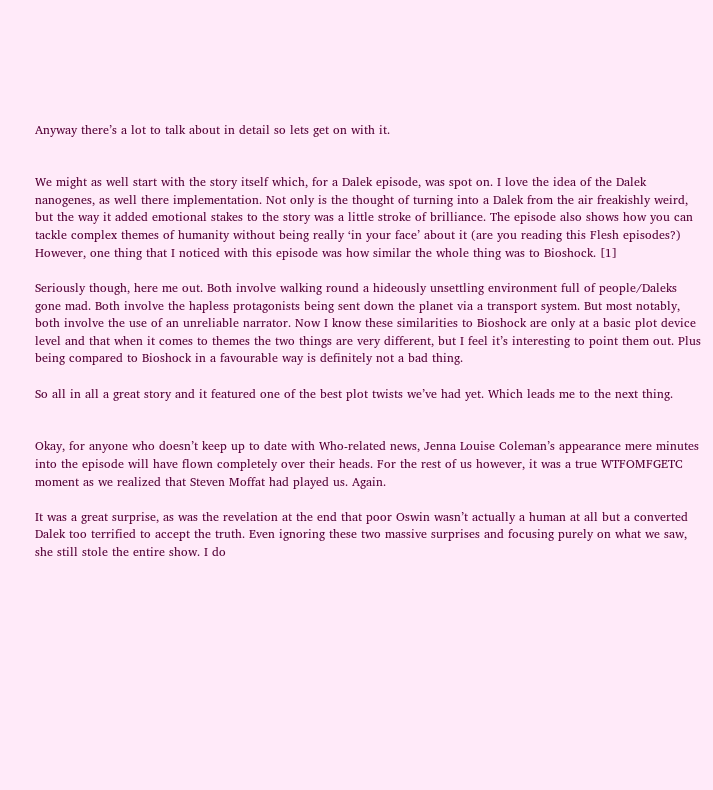Anyway there’s a lot to talk about in detail so lets get on with it.


We might as well start with the story itself which, for a Dalek episode, was spot on. I love the idea of the Dalek nanogenes, as well there implementation. Not only is the thought of turning into a Dalek from the air freakishly weird, but the way it added emotional stakes to the story was a little stroke of brilliance. The episode also shows how you can tackle complex themes of humanity without being really ‘in your face’ about it (are you reading this Flesh episodes?) However, one thing that I noticed with this episode was how similar the whole thing was to Bioshock. [1]

Seriously though, here me out. Both involve walking round a hideously unsettling environment full of people/Daleks gone mad. Both involve the hapless protagonists being sent down the planet via a transport system. But most notably, both involve the use of an unreliable narrator. Now I know these similarities to Bioshock are only at a basic plot device level and that when it comes to themes the two things are very different, but I feel it’s interesting to point them out. Plus being compared to Bioshock in a favourable way is definitely not a bad thing.

So all in all a great story and it featured one of the best plot twists we’ve had yet. Which leads me to the next thing.


Okay, for anyone who doesn’t keep up to date with Who-related news, Jenna Louise Coleman’s appearance mere minutes into the episode will have flown completely over their heads. For the rest of us however, it was a true WTFOMFGETC moment as we realized that Steven Moffat had played us. Again.

It was a great surprise, as was the revelation at the end that poor Oswin wasn’t actually a human at all but a converted Dalek too terrified to accept the truth. Even ignoring these two massive surprises and focusing purely on what we saw, she still stole the entire show. I do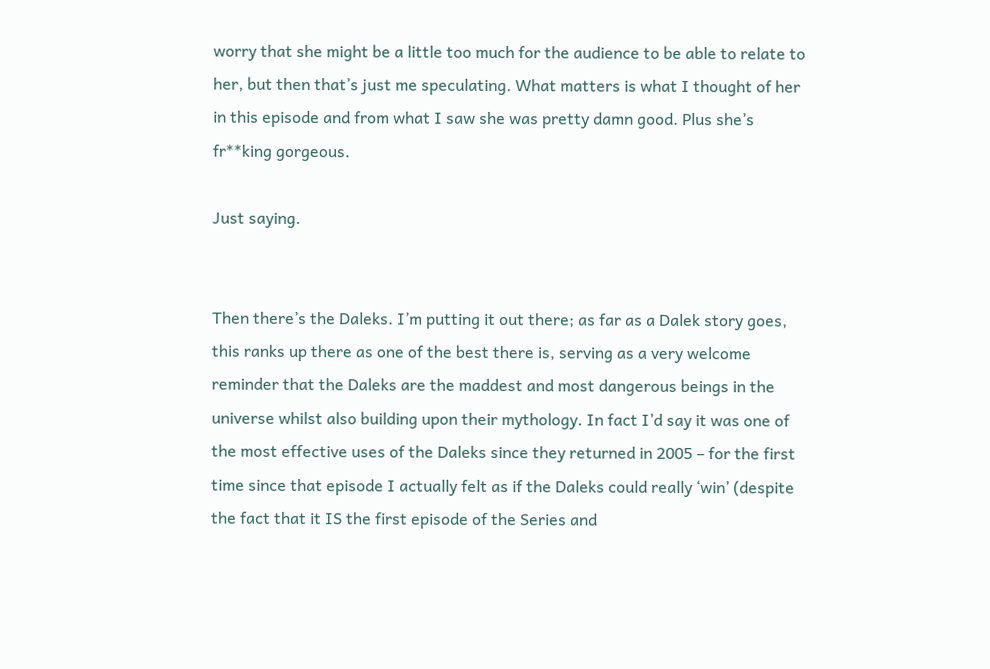worry that she might be a little too much for the audience to be able to relate to her, but then that’s just me speculating. What matters is what I thought of her in this episode and from what I saw she was pretty damn good. Plus she’s fr**king gorgeous.

Just saying.


Then there’s the Daleks. I’m putting it out there; as far as a Dalek story goes, this ranks up there as one of the best there is, serving as a very welcome reminder that the Daleks are the maddest and most dangerous beings in the universe whilst also building upon their mythology. In fact I’d say it was one of the most effective uses of the Daleks since they returned in 2005 – for the first time since that episode I actually felt as if the Daleks could really ‘win’ (despite the fact that it IS the first episode of the Series and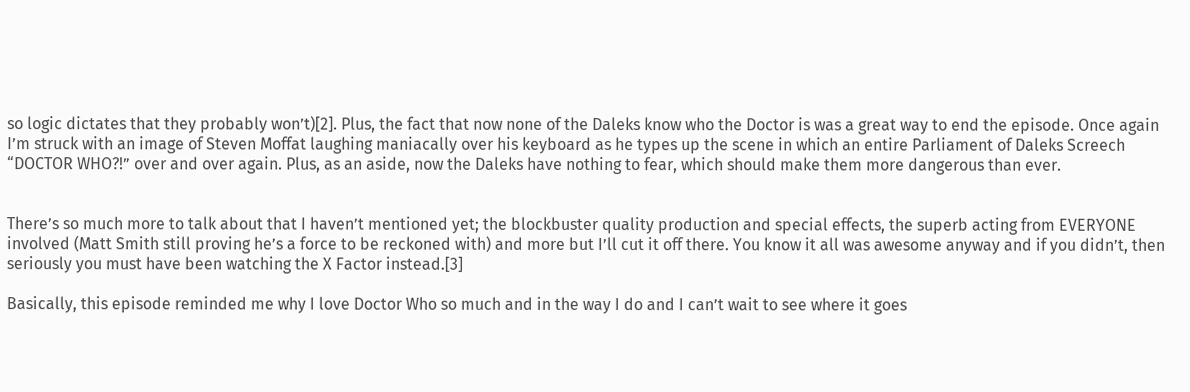so logic dictates that they probably won’t)[2]. Plus, the fact that now none of the Daleks know who the Doctor is was a great way to end the episode. Once again I’m struck with an image of Steven Moffat laughing maniacally over his keyboard as he types up the scene in which an entire Parliament of Daleks Screech “DOCTOR WHO?!” over and over again. Plus, as an aside, now the Daleks have nothing to fear, which should make them more dangerous than ever.


There’s so much more to talk about that I haven’t mentioned yet; the blockbuster quality production and special effects, the superb acting from EVERYONE involved (Matt Smith still proving he’s a force to be reckoned with) and more but I’ll cut it off there. You know it all was awesome anyway and if you didn’t, then seriously you must have been watching the X Factor instead.[3]

Basically, this episode reminded me why I love Doctor Who so much and in the way I do and I can’t wait to see where it goes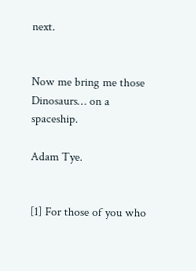next.


Now me bring me those Dinosaurs… on a spaceship.

Adam Tye.


[1] For those of you who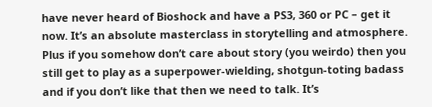have never heard of Bioshock and have a PS3, 360 or PC – get it now. It’s an absolute masterclass in storytelling and atmosphere. Plus if you somehow don’t care about story (you weirdo) then you still get to play as a superpower-wielding, shotgun-toting badass and if you don’t like that then we need to talk. It’s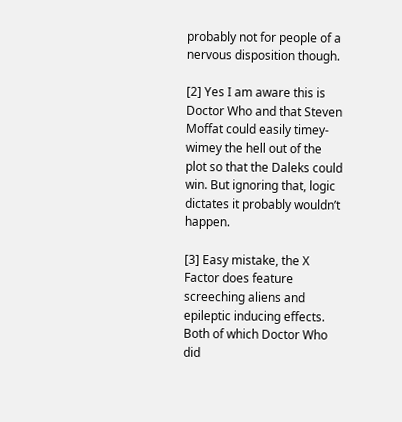probably not for people of a nervous disposition though.

[2] Yes I am aware this is Doctor Who and that Steven Moffat could easily timey-wimey the hell out of the plot so that the Daleks could win. But ignoring that, logic dictates it probably wouldn’t happen.

[3] Easy mistake, the X Factor does feature screeching aliens and epileptic inducing effects. Both of which Doctor Who did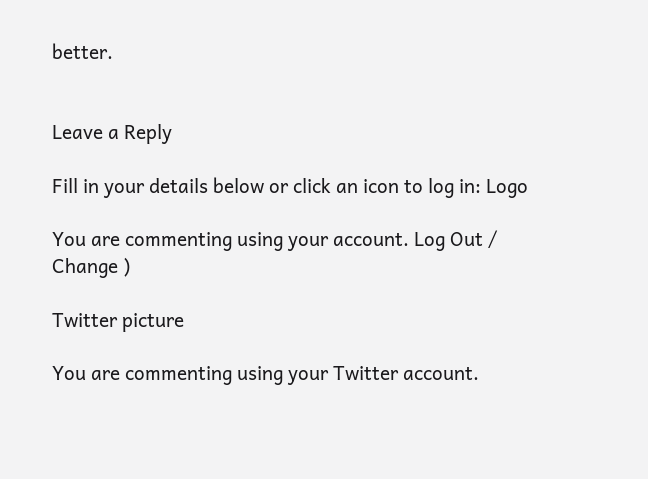better.


Leave a Reply

Fill in your details below or click an icon to log in: Logo

You are commenting using your account. Log Out / Change )

Twitter picture

You are commenting using your Twitter account.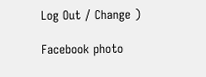Log Out / Change )

Facebook photo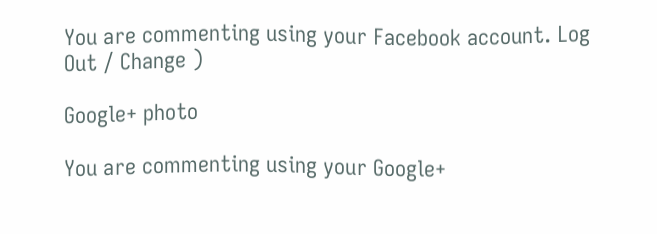You are commenting using your Facebook account. Log Out / Change )

Google+ photo

You are commenting using your Google+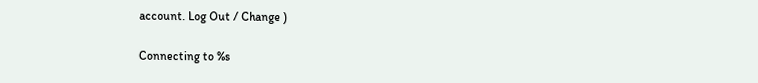account. Log Out / Change )

Connecting to %s